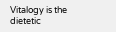Vitalogy is the dietetic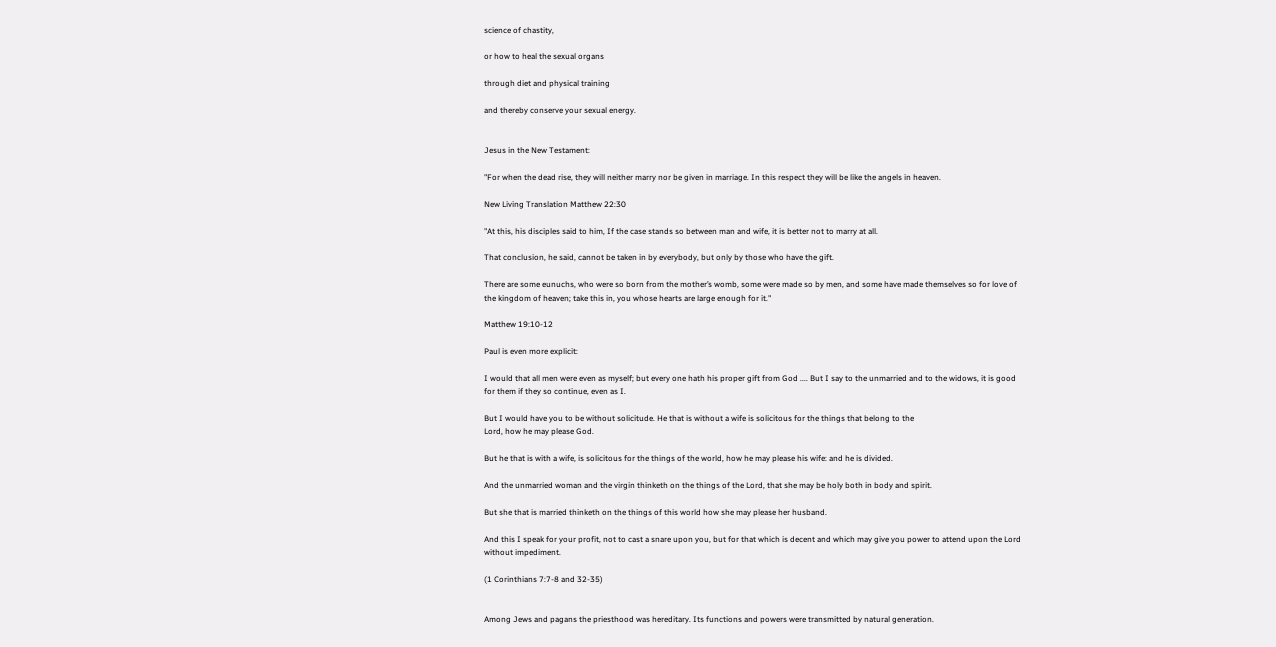science of chastity,

or how to heal the sexual organs

through diet and physical training

and thereby conserve your sexual energy.


Jesus in the New Testament:

"For when the dead rise, they will neither marry nor be given in marriage. In this respect they will be like the angels in heaven.

New Living Translation Matthew 22:30

"At this, his disciples said to him, If the case stands so between man and wife, it is better not to marry at all.

That conclusion, he said, cannot be taken in by everybody, but only by those who have the gift.

There are some eunuchs, who were so born from the mother’s womb, some were made so by men, and some have made themselves so for love of the kingdom of heaven; take this in, you whose hearts are large enough for it."

Matthew 19:10-12

Paul is even more explicit:

I would that all men were even as myself; but every one hath his proper gift from God .... But I say to the unmarried and to the widows, it is good for them if they so continue, even as I.

But I would have you to be without solicitude. He that is without a wife is solicitous for the things that belong to the
Lord, how he may please God.

But he that is with a wife, is solicitous for the things of the world, how he may please his wife: and he is divided.

And the unmarried woman and the virgin thinketh on the things of the Lord, that she may be holy both in body and spirit.

But she that is married thinketh on the things of this world how she may please her husband.

And this I speak for your profit, not to cast a snare upon you, but for that which is decent and which may give you power to attend upon the Lord without impediment.

(1 Corinthians 7:7-8 and 32-35)


Among Jews and pagans the priesthood was hereditary. Its functions and powers were transmitted by natural generation.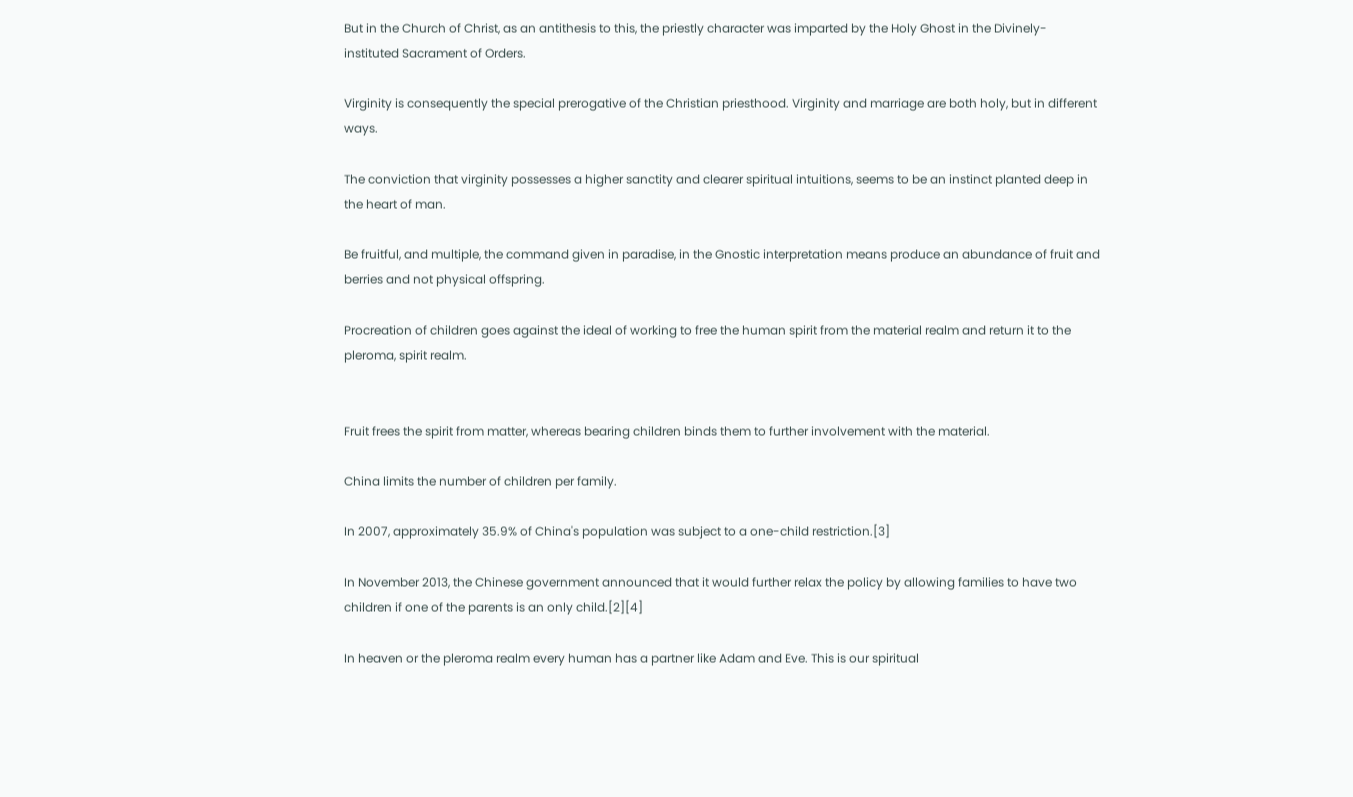But in the Church of Christ, as an antithesis to this, the priestly character was imparted by the Holy Ghost in the Divinely- instituted Sacrament of Orders.

Virginity is consequently the special prerogative of the Christian priesthood. Virginity and marriage are both holy, but in different ways.

The conviction that virginity possesses a higher sanctity and clearer spiritual intuitions, seems to be an instinct planted deep in the heart of man.

Be fruitful, and multiple, the command given in paradise, in the Gnostic interpretation means produce an abundance of fruit and berries and not physical offspring.

Procreation of children goes against the ideal of working to free the human spirit from the material realm and return it to the pleroma, spirit realm.


Fruit frees the spirit from matter, whereas bearing children binds them to further involvement with the material.

China limits the number of children per family.

In 2007, approximately 35.9% of China's population was subject to a one-child restriction.[3]

In November 2013, the Chinese government announced that it would further relax the policy by allowing families to have two children if one of the parents is an only child.[2][4]

In heaven or the pleroma realm every human has a partner like Adam and Eve. This is our spiritual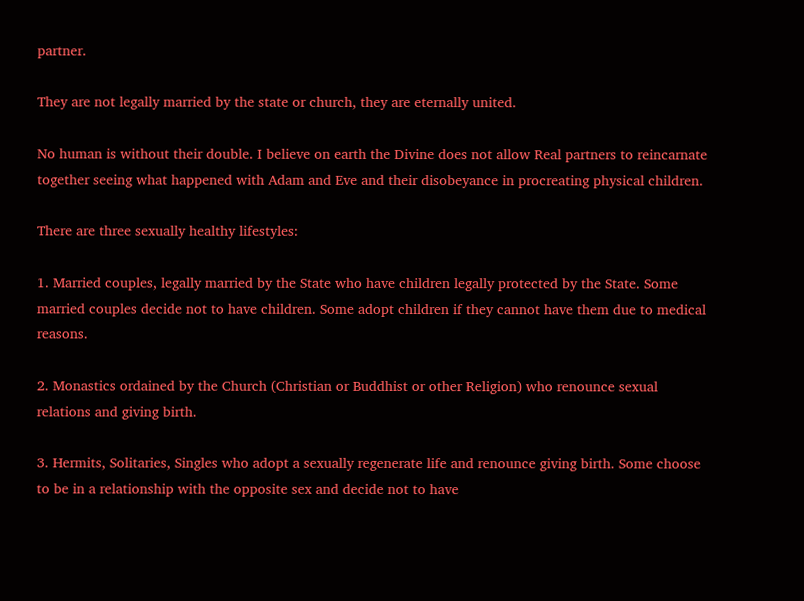partner.

They are not legally married by the state or church, they are eternally united.

No human is without their double. I believe on earth the Divine does not allow Real partners to reincarnate together seeing what happened with Adam and Eve and their disobeyance in procreating physical children.

There are three sexually healthy lifestyles:

1. Married couples, legally married by the State who have children legally protected by the State. Some married couples decide not to have children. Some adopt children if they cannot have them due to medical reasons.

2. Monastics ordained by the Church (Christian or Buddhist or other Religion) who renounce sexual relations and giving birth.

3. Hermits, Solitaries, Singles who adopt a sexually regenerate life and renounce giving birth. Some choose to be in a relationship with the opposite sex and decide not to have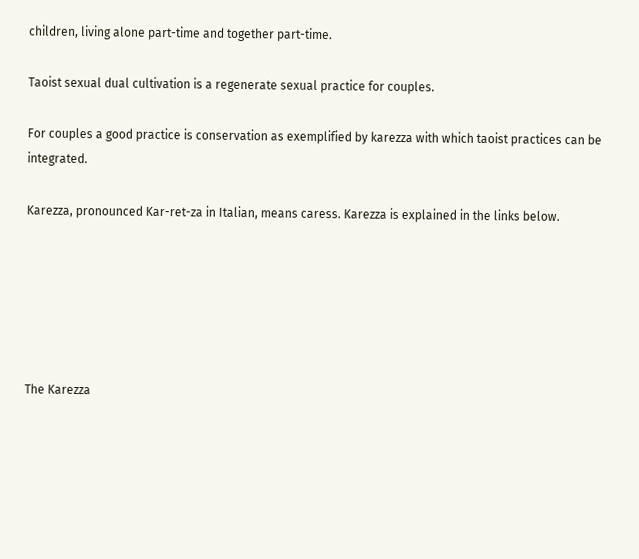children, living alone part-time and together part-time.

Taoist sexual dual cultivation is a regenerate sexual practice for couples.

For couples a good practice is conservation as exemplified by karezza with which taoist practices can be integrated.

Karezza, pronounced Kar-ret-za in Italian, means caress. Karezza is explained in the links below.






The Karezza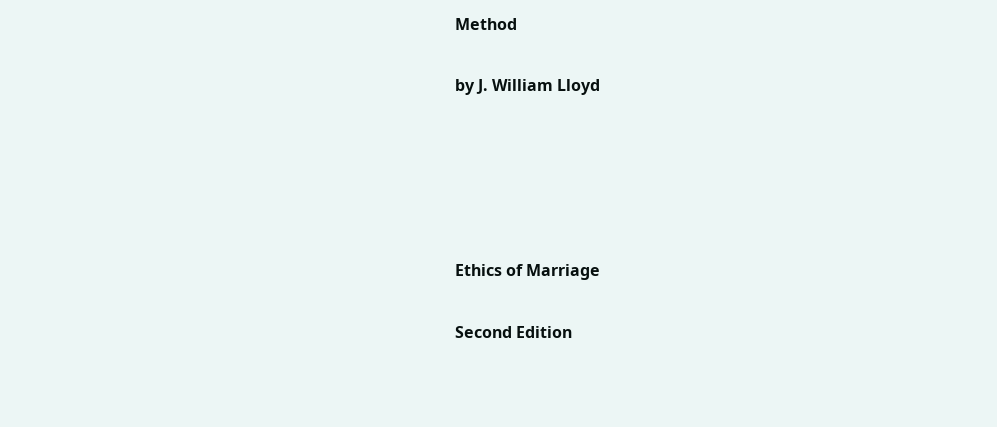Method

by J. William Lloyd





Ethics of Marriage

Second Edition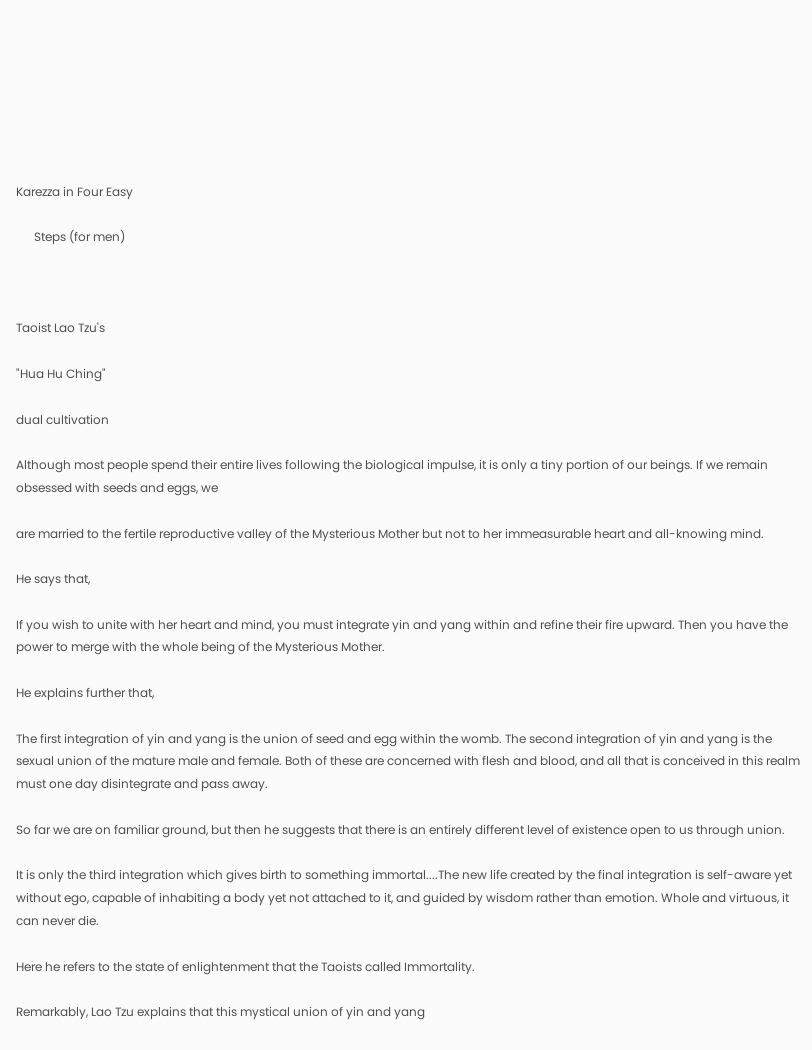Karezza in Four Easy

      Steps (for men)



Taoist Lao Tzu's

"Hua Hu Ching"

dual cultivation

Although most people spend their entire lives following the biological impulse, it is only a tiny portion of our beings. If we remain obsessed with seeds and eggs, we

are married to the fertile reproductive valley of the Mysterious Mother but not to her immeasurable heart and all-knowing mind.

He says that,

If you wish to unite with her heart and mind, you must integrate yin and yang within and refine their fire upward. Then you have the power to merge with the whole being of the Mysterious Mother.

He explains further that,

The first integration of yin and yang is the union of seed and egg within the womb. The second integration of yin and yang is the sexual union of the mature male and female. Both of these are concerned with flesh and blood, and all that is conceived in this realm must one day disintegrate and pass away.

So far we are on familiar ground, but then he suggests that there is an entirely different level of existence open to us through union.

It is only the third integration which gives birth to something immortal....The new life created by the final integration is self-aware yet without ego, capable of inhabiting a body yet not attached to it, and guided by wisdom rather than emotion. Whole and virtuous, it can never die.

Here he refers to the state of enlightenment that the Taoists called Immortality.

Remarkably, Lao Tzu explains that this mystical union of yin and yang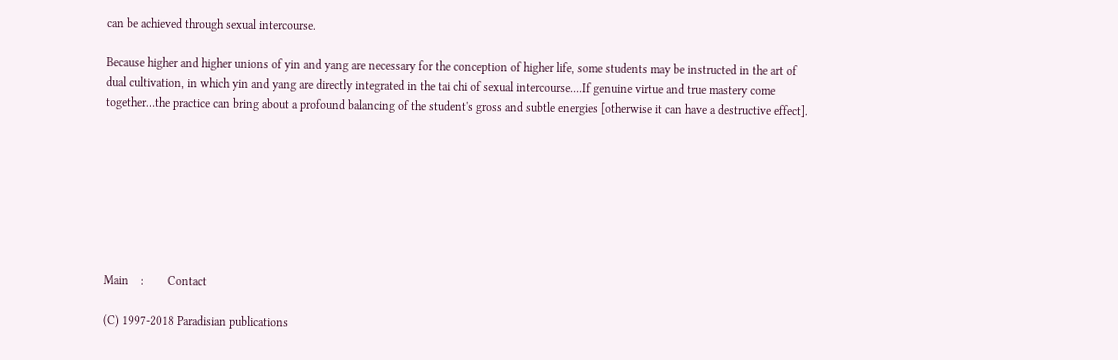can be achieved through sexual intercourse.

Because higher and higher unions of yin and yang are necessary for the conception of higher life, some students may be instructed in the art of dual cultivation, in which yin and yang are directly integrated in the tai chi of sexual intercourse....If genuine virtue and true mastery come together…the practice can bring about a profound balancing of the student's gross and subtle energies [otherwise it can have a destructive effect].








Main    :        Contact

(C) 1997-2018 Paradisian publications